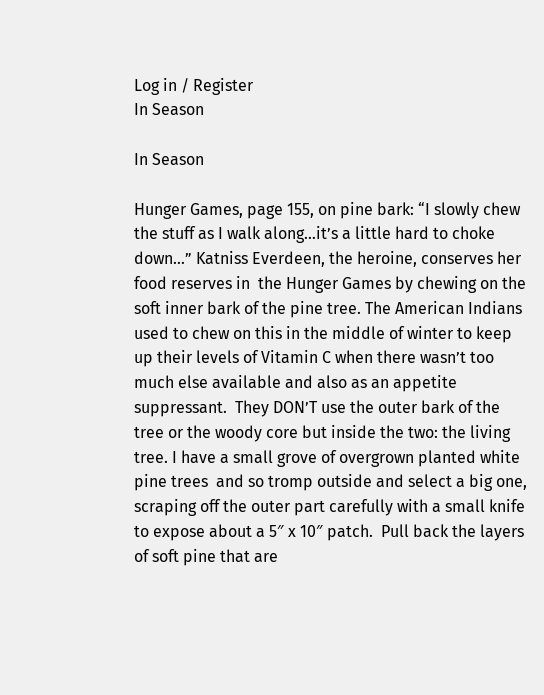Log in / Register
In Season

In Season

Hunger Games, page 155, on pine bark: “I slowly chew the stuff as I walk along…it’s a little hard to choke down…” Katniss Everdeen, the heroine, conserves her food reserves in  the Hunger Games by chewing on the soft inner bark of the pine tree. The American Indians used to chew on this in the middle of winter to keep up their levels of Vitamin C when there wasn’t too much else available and also as an appetite suppressant.  They DON’T use the outer bark of the tree or the woody core but inside the two: the living tree. I have a small grove of overgrown planted white pine trees  and so tromp outside and select a big one, scraping off the outer part carefully with a small knife to expose about a 5″ x 10″ patch.  Pull back the layers of soft pine that are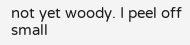not yet woody. I peel off small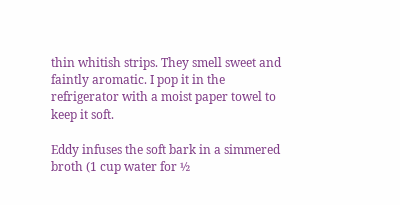thin whitish strips. They smell sweet and faintly aromatic. I pop it in the refrigerator with a moist paper towel to keep it soft.

Eddy infuses the soft bark in a simmered broth (1 cup water for ½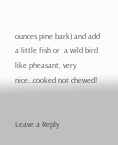ounces pine bark) and add a little fish or  a wild bird like pheasant, very nice…cooked not chewed!


Leave a Reply